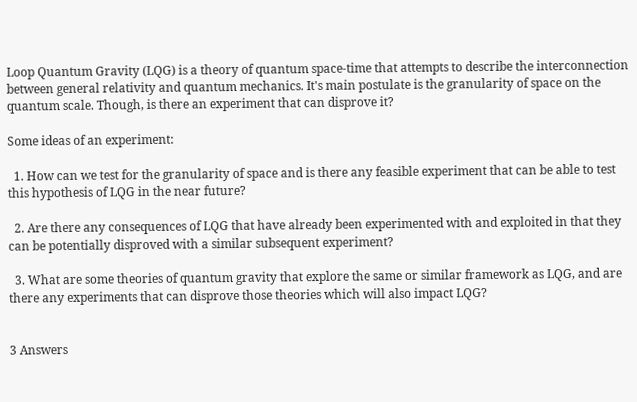Loop Quantum Gravity (LQG) is a theory of quantum space-time that attempts to describe the interconnection between general relativity and quantum mechanics. It's main postulate is the granularity of space on the quantum scale. Though, is there an experiment that can disprove it?

Some ideas of an experiment:

  1. How can we test for the granularity of space and is there any feasible experiment that can be able to test this hypothesis of LQG in the near future?

  2. Are there any consequences of LQG that have already been experimented with and exploited in that they can be potentially disproved with a similar subsequent experiment?

  3. What are some theories of quantum gravity that explore the same or similar framework as LQG, and are there any experiments that can disprove those theories which will also impact LQG?


3 Answers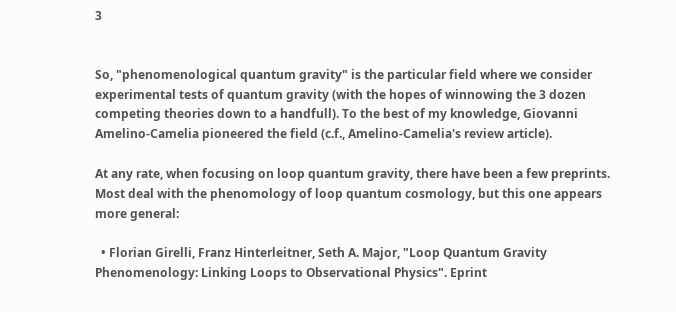3


So, "phenomenological quantum gravity" is the particular field where we consider experimental tests of quantum gravity (with the hopes of winnowing the 3 dozen competing theories down to a handfull). To the best of my knowledge, Giovanni Amelino-Camelia pioneered the field (c.f., Amelino-Camelia's review article).

At any rate, when focusing on loop quantum gravity, there have been a few preprints. Most deal with the phenomology of loop quantum cosmology, but this one appears more general:

  • Florian Girelli, Franz Hinterleitner, Seth A. Major, "Loop Quantum Gravity Phenomenology: Linking Loops to Observational Physics". Eprint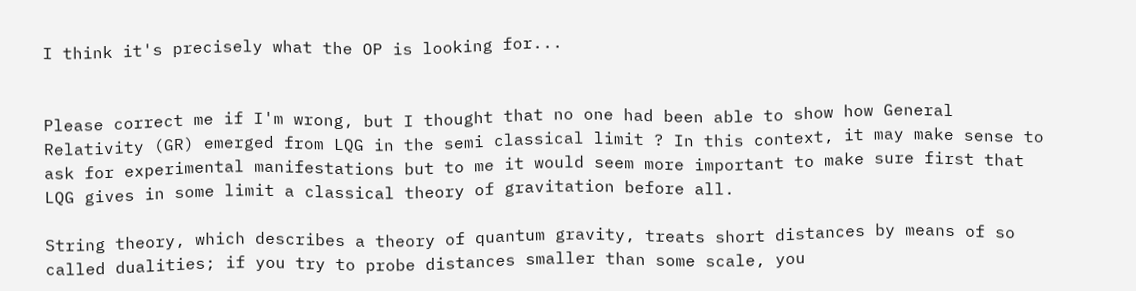I think it's precisely what the OP is looking for...


Please correct me if I'm wrong, but I thought that no one had been able to show how General Relativity (GR) emerged from LQG in the semi classical limit ? In this context, it may make sense to ask for experimental manifestations but to me it would seem more important to make sure first that LQG gives in some limit a classical theory of gravitation before all.

String theory, which describes a theory of quantum gravity, treats short distances by means of so called dualities; if you try to probe distances smaller than some scale, you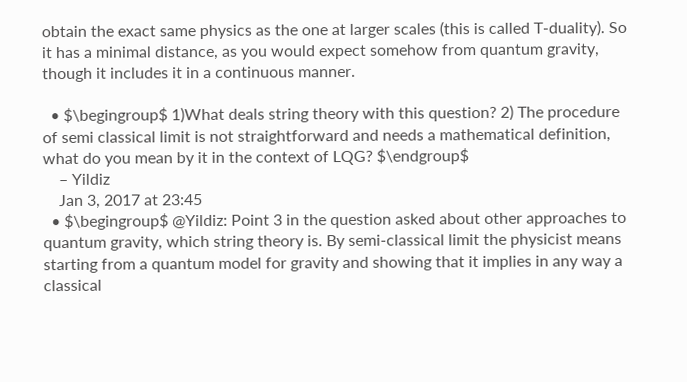obtain the exact same physics as the one at larger scales (this is called T-duality). So it has a minimal distance, as you would expect somehow from quantum gravity, though it includes it in a continuous manner.

  • $\begingroup$ 1)What deals string theory with this question? 2) The procedure of semi classical limit is not straightforward and needs a mathematical definition, what do you mean by it in the context of LQG? $\endgroup$
    – Yildiz
    Jan 3, 2017 at 23:45
  • $\begingroup$ @Yildiz: Point 3 in the question asked about other approaches to quantum gravity, which string theory is. By semi-classical limit the physicist means starting from a quantum model for gravity and showing that it implies in any way a classical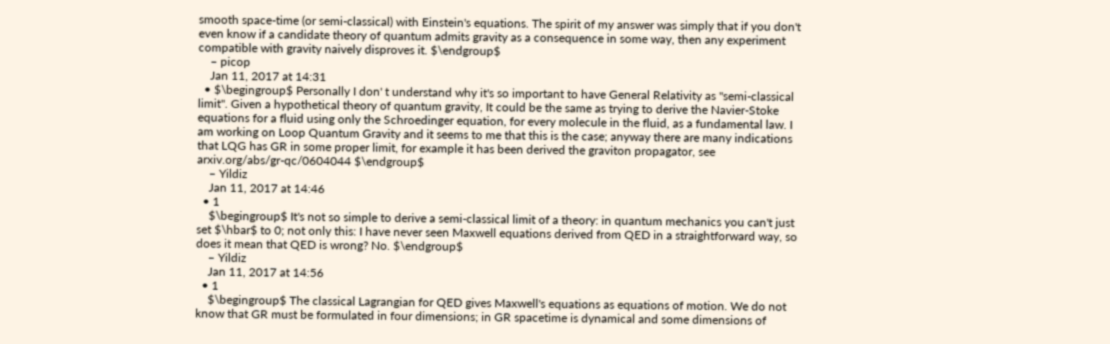smooth space-time (or semi-classical) with Einstein's equations. The spirit of my answer was simply that if you don't even know if a candidate theory of quantum admits gravity as a consequence in some way, then any experiment compatible with gravity naively disproves it. $\endgroup$
    – picop
    Jan 11, 2017 at 14:31
  • $\begingroup$ Personally I don' t understand why it's so important to have General Relativity as "semi-classical limit". Given a hypothetical theory of quantum gravity, It could be the same as trying to derive the Navier-Stoke equations for a fluid using only the Schroedinger equation, for every molecule in the fluid, as a fundamental law. I am working on Loop Quantum Gravity and it seems to me that this is the case; anyway there are many indications that LQG has GR in some proper limit, for example it has been derived the graviton propagator, see arxiv.org/abs/gr-qc/0604044 $\endgroup$
    – Yildiz
    Jan 11, 2017 at 14:46
  • 1
    $\begingroup$ It's not so simple to derive a semi-classical limit of a theory: in quantum mechanics you can't just set $\hbar$ to 0; not only this: I have never seen Maxwell equations derived from QED in a straightforward way, so does it mean that QED is wrong? No. $\endgroup$
    – Yildiz
    Jan 11, 2017 at 14:56
  • 1
    $\begingroup$ The classical Lagrangian for QED gives Maxwell's equations as equations of motion. We do not know that GR must be formulated in four dimensions; in GR spacetime is dynamical and some dimensions of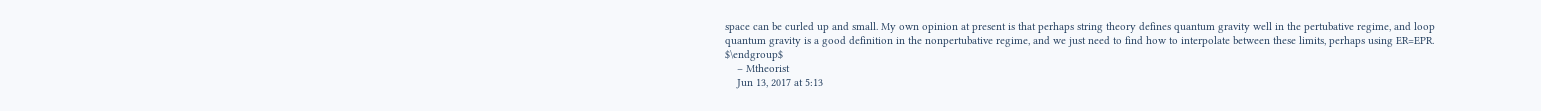space can be curled up and small. My own opinion at present is that perhaps string theory defines quantum gravity well in the pertubative regime, and loop quantum gravity is a good definition in the nonpertubative regime, and we just need to find how to interpolate between these limits, perhaps using ER=EPR. $\endgroup$
    – Mtheorist
    Jun 13, 2017 at 5:13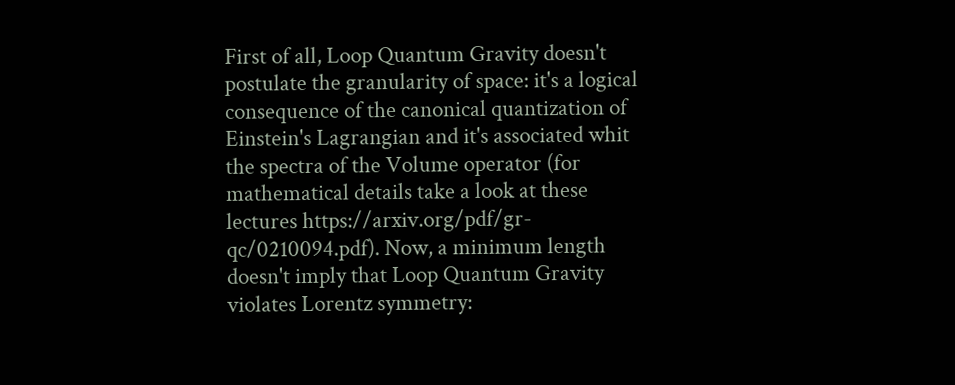First of all, Loop Quantum Gravity doesn't postulate the granularity of space: it's a logical consequence of the canonical quantization of Einstein's Lagrangian and it's associated whit the spectra of the Volume operator (for mathematical details take a look at these lectures https://arxiv.org/pdf/gr-qc/0210094.pdf). Now, a minimum length doesn't imply that Loop Quantum Gravity violates Lorentz symmetry: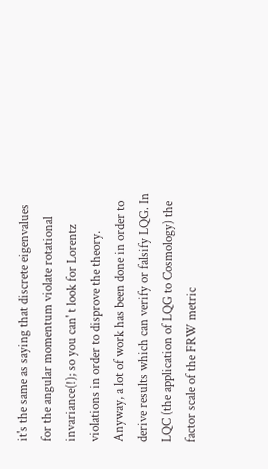it's the same as saying that discrete eigenvalues for the angular momentum violate rotational invariance(!); so you can' t look for Lorentz violations in order to disprove the theory. Anyway, a lot of work has been done in order to derive results which can verify or falsify LQG. In LQC (the application of LQG to Cosmology) the factor scale of the FRW metric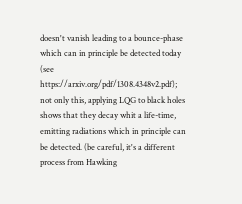doesn't vanish leading to a bounce-phase which can in principle be detected today (see https://arxiv.org/pdf/1308.4348v2.pdf); not only this, applying LQG to black holes shows that they decay whit a life-time, emitting radiations which in principle can be detected. (be careful, it's a different process from Hawking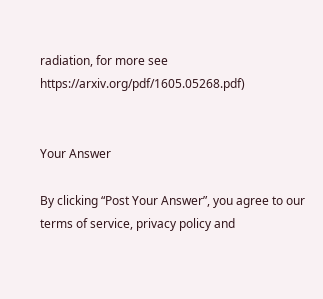radiation, for more see https://arxiv.org/pdf/1605.05268.pdf)


Your Answer

By clicking “Post Your Answer”, you agree to our terms of service, privacy policy and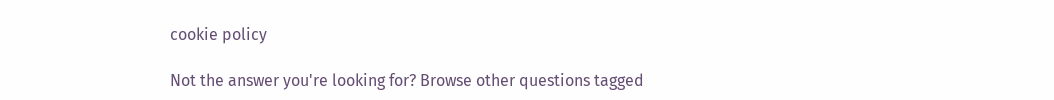cookie policy

Not the answer you're looking for? Browse other questions tagged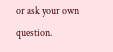or ask your own question.